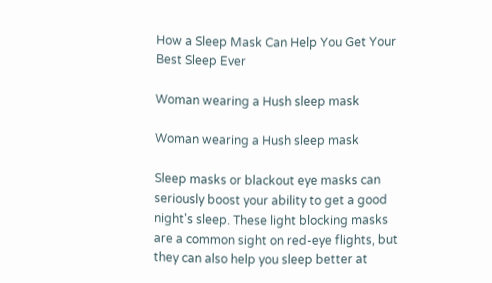How a Sleep Mask Can Help You Get Your Best Sleep Ever

Woman wearing a Hush sleep mask

Woman wearing a Hush sleep mask

Sleep masks or blackout eye masks can seriously boost your ability to get a good night's sleep. These light blocking masks are a common sight on red-eye flights, but they can also help you sleep better at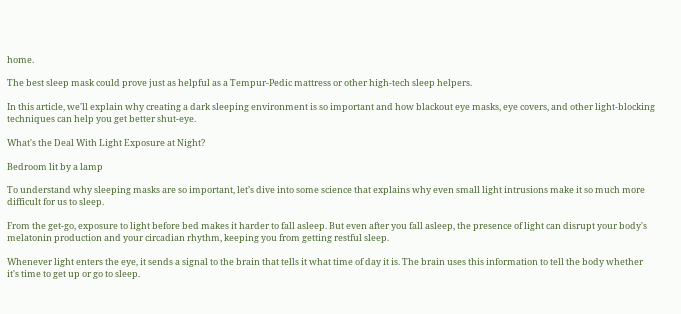home.

The best sleep mask could prove just as helpful as a Tempur-Pedic mattress or other high-tech sleep helpers.

In this article, we'll explain why creating a dark sleeping environment is so important and how blackout eye masks, eye covers, and other light-blocking techniques can help you get better shut-eye.

What's the Deal With Light Exposure at Night?

Bedroom lit by a lamp

To understand why sleeping masks are so important, let’s dive into some science that explains why even small light intrusions make it so much more difficult for us to sleep.

From the get-go, exposure to light before bed makes it harder to fall asleep. But even after you fall asleep, the presence of light can disrupt your body's melatonin production and your circadian rhythm, keeping you from getting restful sleep.

Whenever light enters the eye, it sends a signal to the brain that tells it what time of day it is. The brain uses this information to tell the body whether it's time to get up or go to sleep.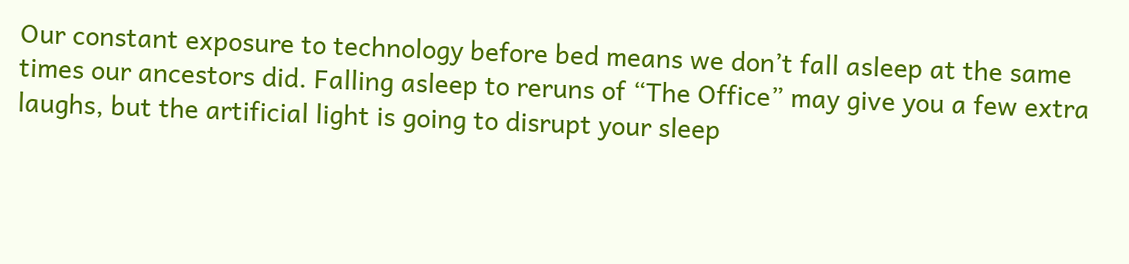Our constant exposure to technology before bed means we don’t fall asleep at the same times our ancestors did. Falling asleep to reruns of “The Office” may give you a few extra laughs, but the artificial light is going to disrupt your sleep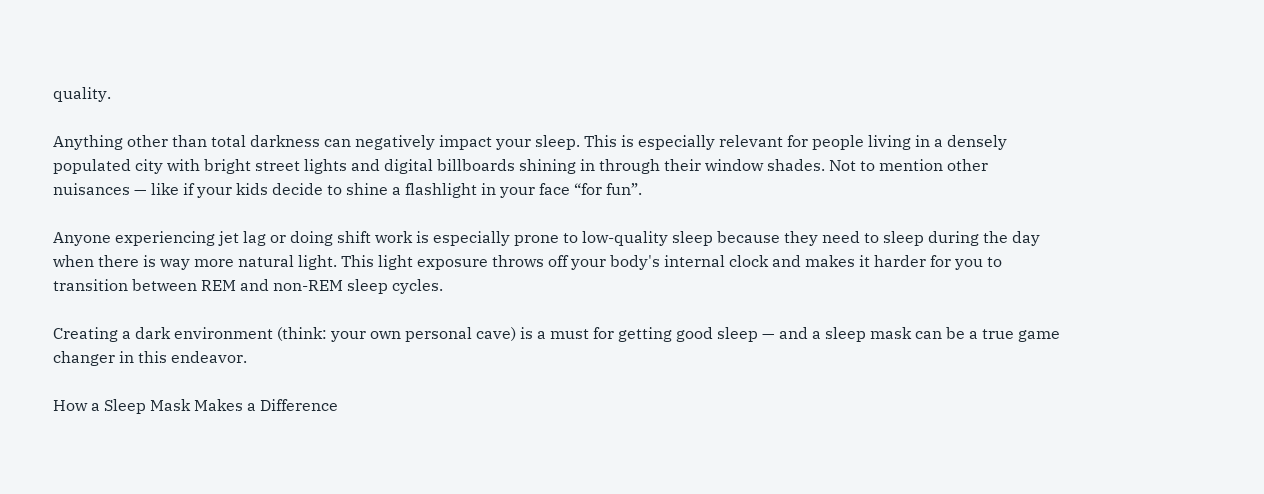quality.

Anything other than total darkness can negatively impact your sleep. This is especially relevant for people living in a densely populated city with bright street lights and digital billboards shining in through their window shades. Not to mention other nuisances — like if your kids decide to shine a flashlight in your face “for fun”.

Anyone experiencing jet lag or doing shift work is especially prone to low-quality sleep because they need to sleep during the day when there is way more natural light. This light exposure throws off your body's internal clock and makes it harder for you to transition between REM and non-REM sleep cycles.

Creating a dark environment (think: your own personal cave) is a must for getting good sleep — and a sleep mask can be a true game changer in this endeavor.

How a Sleep Mask Makes a Difference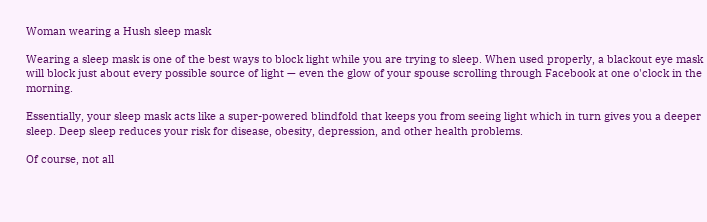Woman wearing a Hush sleep mask

Wearing a sleep mask is one of the best ways to block light while you are trying to sleep. When used properly, a blackout eye mask will block just about every possible source of light — even the glow of your spouse scrolling through Facebook at one o'clock in the morning.

Essentially, your sleep mask acts like a super-powered blindfold that keeps you from seeing light which in turn gives you a deeper sleep. Deep sleep reduces your risk for disease, obesity, depression, and other health problems.

Of course, not all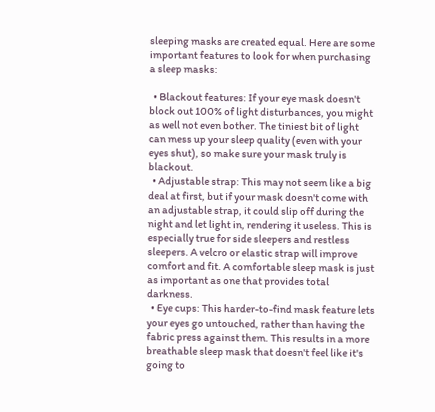sleeping masks are created equal. Here are some important features to look for when purchasing a sleep masks:

  • Blackout features: If your eye mask doesn't  block out 100% of light disturbances, you might as well not even bother. The tiniest bit of light can mess up your sleep quality (even with your eyes shut), so make sure your mask truly is blackout.
  • Adjustable strap: This may not seem like a big deal at first, but if your mask doesn't come with an adjustable strap, it could slip off during the night and let light in, rendering it useless. This is especially true for side sleepers and restless sleepers. A velcro or elastic strap will improve comfort and fit. A comfortable sleep mask is just as important as one that provides total darkness.
  • Eye cups: This harder-to-find mask feature lets your eyes go untouched, rather than having the fabric press against them. This results in a more breathable sleep mask that doesn't feel like it's going to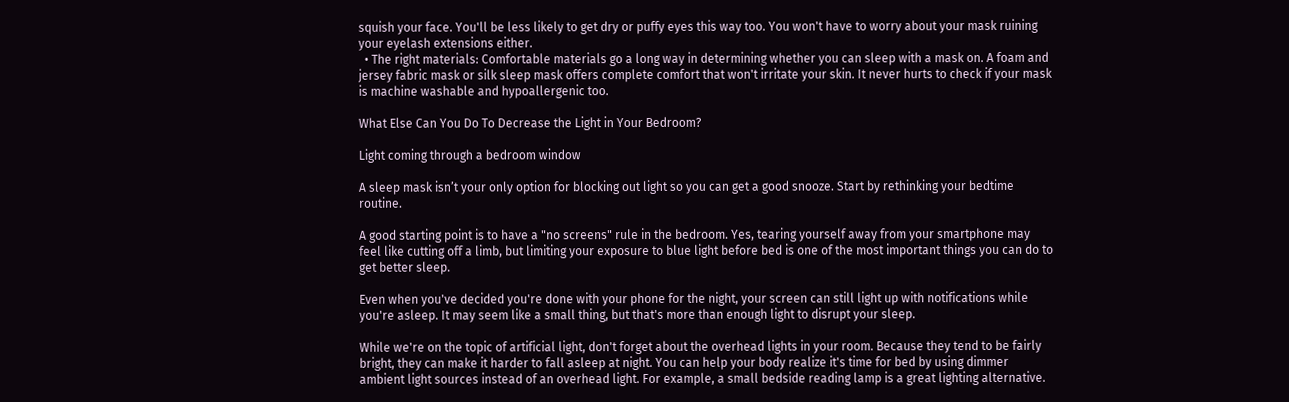squish your face. You'll be less likely to get dry or puffy eyes this way too. You won't have to worry about your mask ruining your eyelash extensions either.
  • The right materials: Comfortable materials go a long way in determining whether you can sleep with a mask on. A foam and jersey fabric mask or silk sleep mask offers complete comfort that won't irritate your skin. It never hurts to check if your mask is machine washable and hypoallergenic too.

What Else Can You Do To Decrease the Light in Your Bedroom?

Light coming through a bedroom window

A sleep mask isn’t your only option for blocking out light so you can get a good snooze. Start by rethinking your bedtime routine.

A good starting point is to have a "no screens" rule in the bedroom. Yes, tearing yourself away from your smartphone may feel like cutting off a limb, but limiting your exposure to blue light before bed is one of the most important things you can do to get better sleep.

Even when you've decided you're done with your phone for the night, your screen can still light up with notifications while you're asleep. It may seem like a small thing, but that's more than enough light to disrupt your sleep.

While we're on the topic of artificial light, don't forget about the overhead lights in your room. Because they tend to be fairly bright, they can make it harder to fall asleep at night. You can help your body realize it's time for bed by using dimmer ambient light sources instead of an overhead light. For example, a small bedside reading lamp is a great lighting alternative.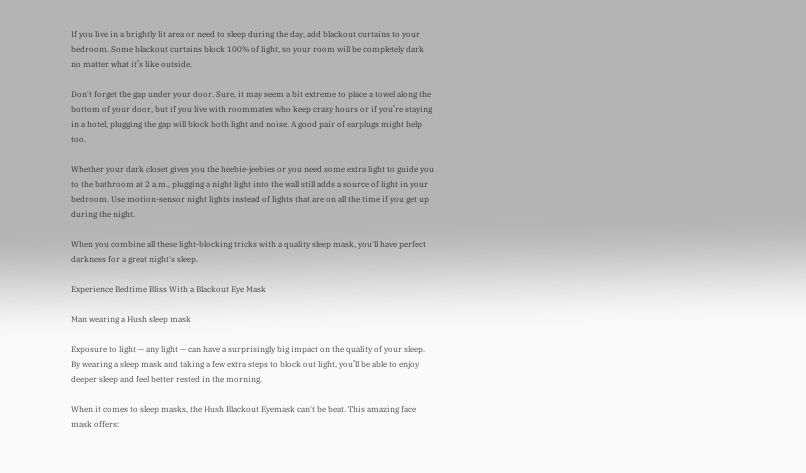If you live in a brightly lit area or need to sleep during the day, add blackout curtains to your bedroom. Some blackout curtains block 100% of light, so your room will be completely dark no matter what it’s like outside.

Don't forget the gap under your door. Sure, it may seem a bit extreme to place a towel along the bottom of your door, but if you live with roommates who keep crazy hours or if you’re staying in a hotel, plugging the gap will block both light and noise. A good pair of earplugs might help too.

Whether your dark closet gives you the heebie-jeebies or you need some extra light to guide you to the bathroom at 2 a.m., plugging a night light into the wall still adds a source of light in your bedroom. Use motion-sensor night lights instead of lights that are on all the time if you get up during the night.

When you combine all these light-blocking tricks with a quality sleep mask, you'll have perfect darkness for a great night's sleep.

Experience Bedtime Bliss With a Blackout Eye Mask

Man wearing a Hush sleep mask

Exposure to light — any light — can have a surprisingly big impact on the quality of your sleep. By wearing a sleep mask and taking a few extra steps to block out light, you’ll be able to enjoy deeper sleep and feel better rested in the morning.

When it comes to sleep masks, the Hush Blackout Eyemask can't be beat. This amazing face mask offers: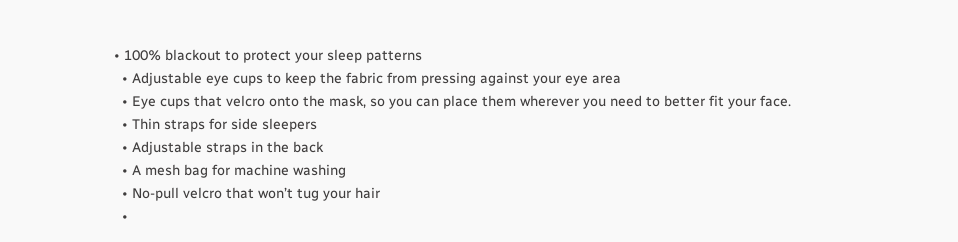• 100% blackout to protect your sleep patterns
  • Adjustable eye cups to keep the fabric from pressing against your eye area
  • Eye cups that velcro onto the mask, so you can place them wherever you need to better fit your face.
  • Thin straps for side sleepers
  • Adjustable straps in the back
  • A mesh bag for machine washing
  • No-pull velcro that won’t tug your hair
  •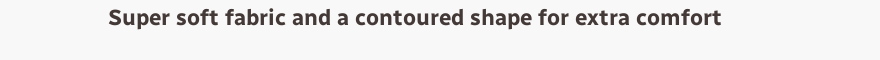Super soft fabric and a contoured shape for extra comfort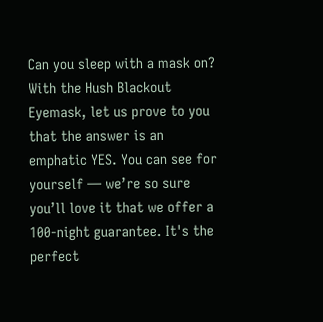Can you sleep with a mask on? With the Hush Blackout Eyemask, let us prove to you that the answer is an emphatic YES. You can see for yourself — we’re so sure you’ll love it that we offer a 100-night guarantee. It's the perfect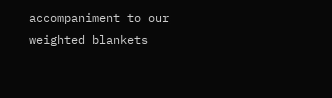accompaniment to our weighted blankets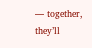— together, they’ll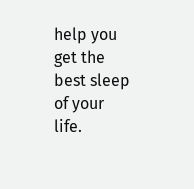help you get the best sleep of your life.